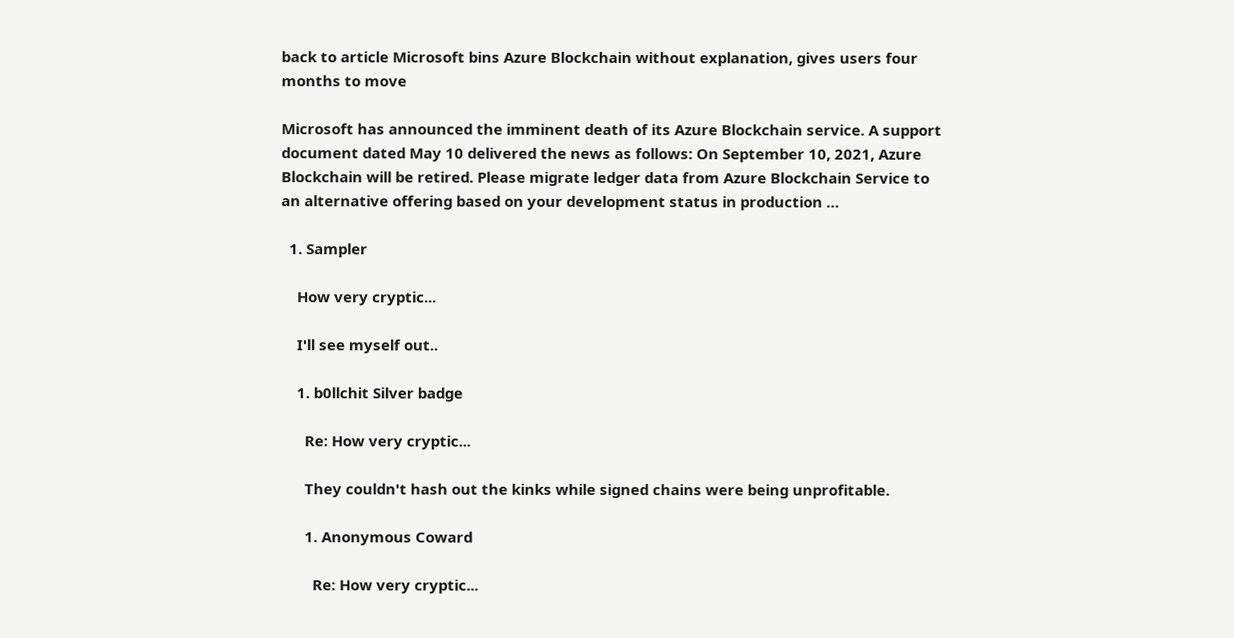back to article Microsoft bins Azure Blockchain without explanation, gives users four months to move

Microsoft has announced the imminent death of its Azure Blockchain service. A support document dated May 10 delivered the news as follows: On September 10, 2021, Azure Blockchain will be retired. Please migrate ledger data from Azure Blockchain Service to an alternative offering based on your development status in production …

  1. Sampler

    How very cryptic...

    I'll see myself out..

    1. b0llchit Silver badge

      Re: How very cryptic...

      They couldn't hash out the kinks while signed chains were being unprofitable.

      1. Anonymous Coward

        Re: How very cryptic...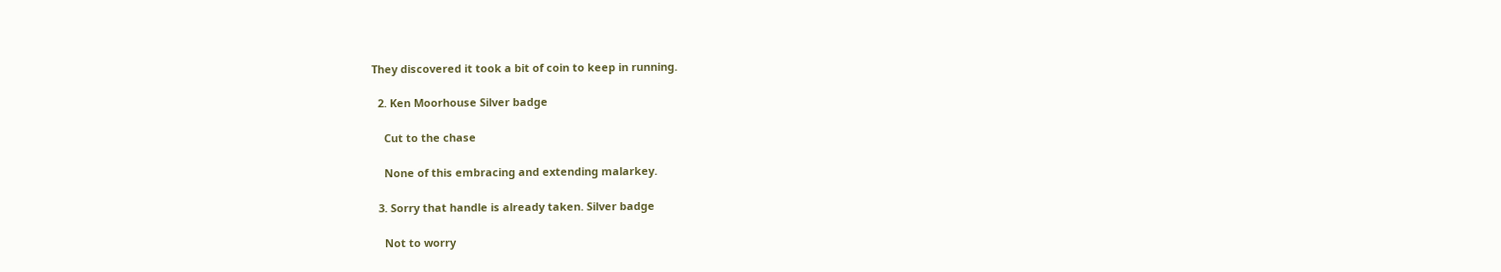They discovered it took a bit of coin to keep in running.

  2. Ken Moorhouse Silver badge

    Cut to the chase

    None of this embracing and extending malarkey.

  3. Sorry that handle is already taken. Silver badge

    Not to worry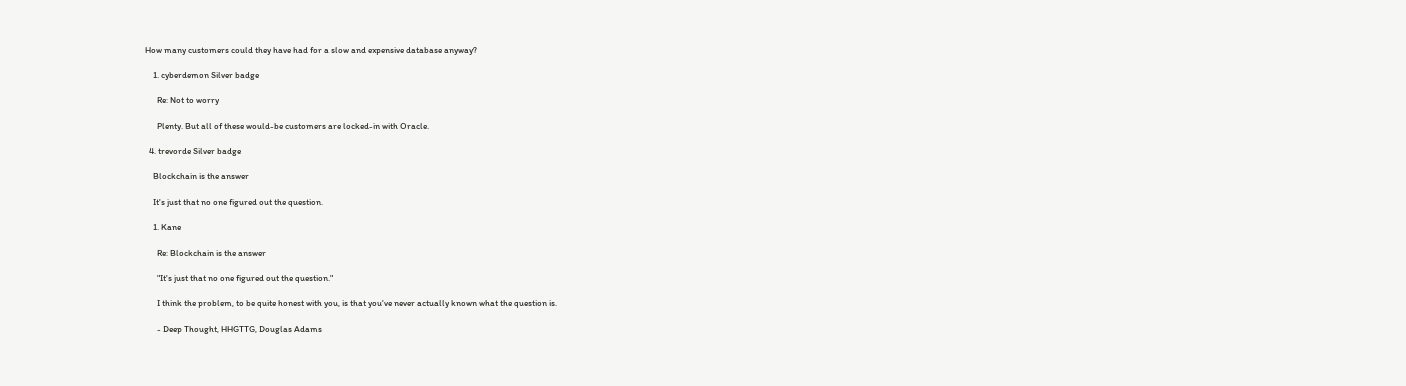How many customers could they have had for a slow and expensive database anyway?

    1. cyberdemon Silver badge

      Re: Not to worry

      Plenty. But all of these would-be customers are locked-in with Oracle.

  4. trevorde Silver badge

    Blockchain is the answer

    It's just that no one figured out the question.

    1. Kane

      Re: Blockchain is the answer

      "It's just that no one figured out the question."

      I think the problem, to be quite honest with you, is that you've never actually known what the question is.

      - Deep Thought, HHGTTG, Douglas Adams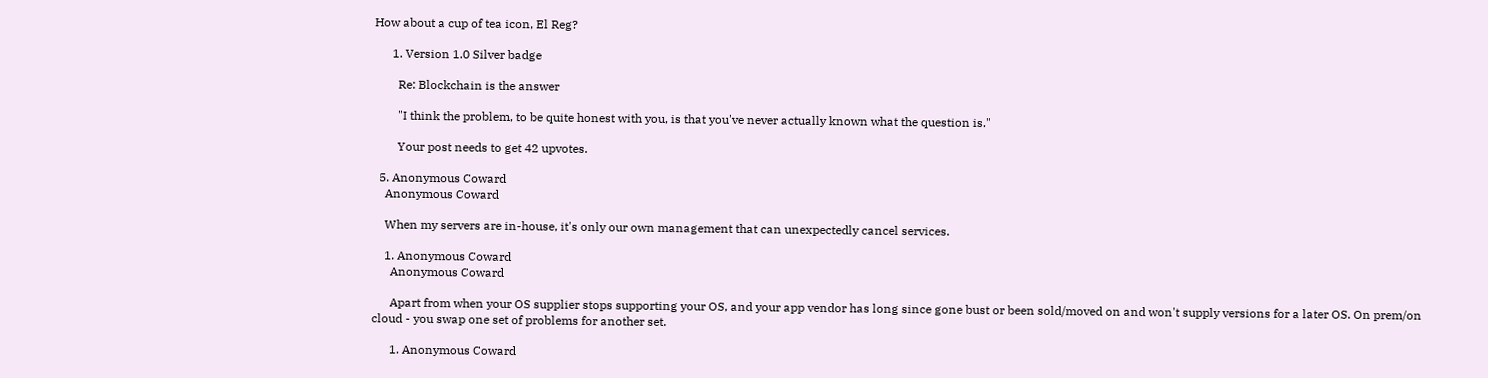How about a cup of tea icon, El Reg?

      1. Version 1.0 Silver badge

        Re: Blockchain is the answer

        "I think the problem, to be quite honest with you, is that you've never actually known what the question is."

        Your post needs to get 42 upvotes.

  5. Anonymous Coward
    Anonymous Coward

    When my servers are in-house, it's only our own management that can unexpectedly cancel services.

    1. Anonymous Coward
      Anonymous Coward

      Apart from when your OS supplier stops supporting your OS, and your app vendor has long since gone bust or been sold/moved on and won't supply versions for a later OS. On prem/on cloud - you swap one set of problems for another set.

      1. Anonymous Coward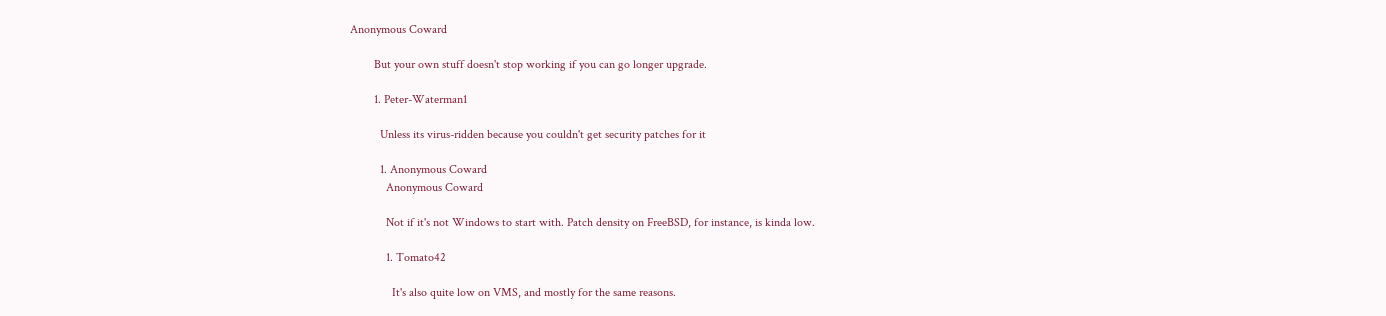Anonymous Coward

        But your own stuff doesn't stop working if you can go longer upgrade.

        1. Peter-Waterman1

          Unless its virus-ridden because you couldn't get security patches for it

          1. Anonymous Coward
            Anonymous Coward

            Not if it's not Windows to start with. Patch density on FreeBSD, for instance, is kinda low.

            1. Tomato42

              It's also quite low on VMS, and mostly for the same reasons.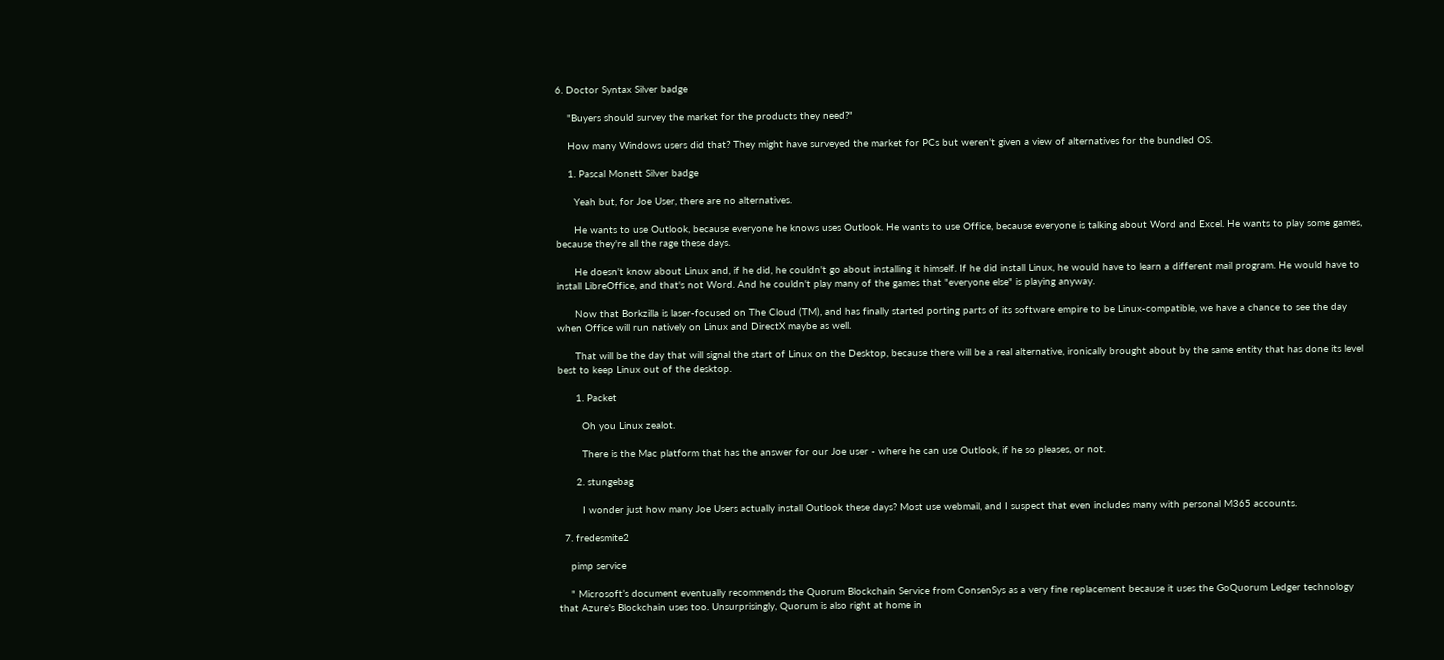6. Doctor Syntax Silver badge

    "Buyers should survey the market for the products they need?"

    How many Windows users did that? They might have surveyed the market for PCs but weren't given a view of alternatives for the bundled OS.

    1. Pascal Monett Silver badge

      Yeah but, for Joe User, there are no alternatives.

      He wants to use Outlook, because everyone he knows uses Outlook. He wants to use Office, because everyone is talking about Word and Excel. He wants to play some games, because they're all the rage these days.

      He doesn't know about Linux and, if he did, he couldn't go about installing it himself. If he did install Linux, he would have to learn a different mail program. He would have to install LibreOffice, and that's not Word. And he couldn't play many of the games that "everyone else" is playing anyway.

      Now that Borkzilla is laser-focused on The Cloud (TM), and has finally started porting parts of its software empire to be Linux-compatible, we have a chance to see the day when Office will run natively on Linux and DirectX maybe as well.

      That will be the day that will signal the start of Linux on the Desktop, because there will be a real alternative, ironically brought about by the same entity that has done its level best to keep Linux out of the desktop.

      1. Packet

        Oh you Linux zealot.

        There is the Mac platform that has the answer for our Joe user - where he can use Outlook, if he so pleases, or not.

      2. stungebag

        I wonder just how many Joe Users actually install Outlook these days? Most use webmail, and I suspect that even includes many with personal M365 accounts.

  7. fredesmite2

    pimp service

    " Microsoft’s document eventually recommends the Quorum Blockchain Service from ConsenSys as a very fine replacement because it uses the GoQuorum Ledger technology that Azure's Blockchain uses too. Unsurprisingly, Quorum is also right at home in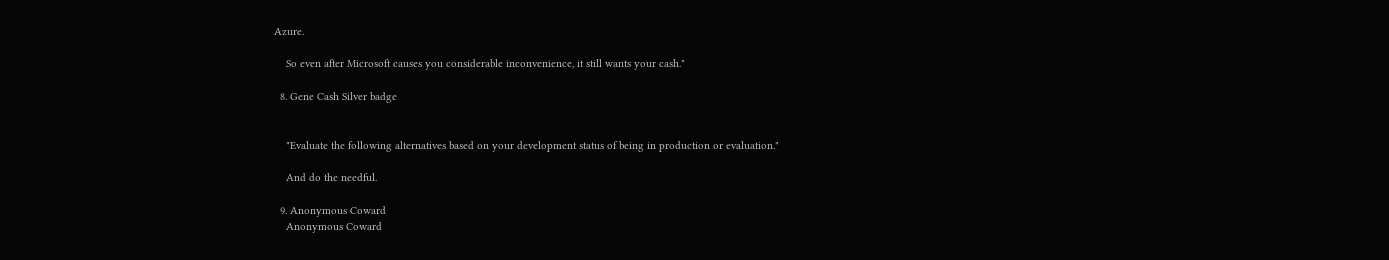Azure.

    So even after Microsoft causes you considerable inconvenience, it still wants your cash."

  8. Gene Cash Silver badge


    "Evaluate the following alternatives based on your development status of being in production or evaluation."

    And do the needful.

  9. Anonymous Coward
    Anonymous Coward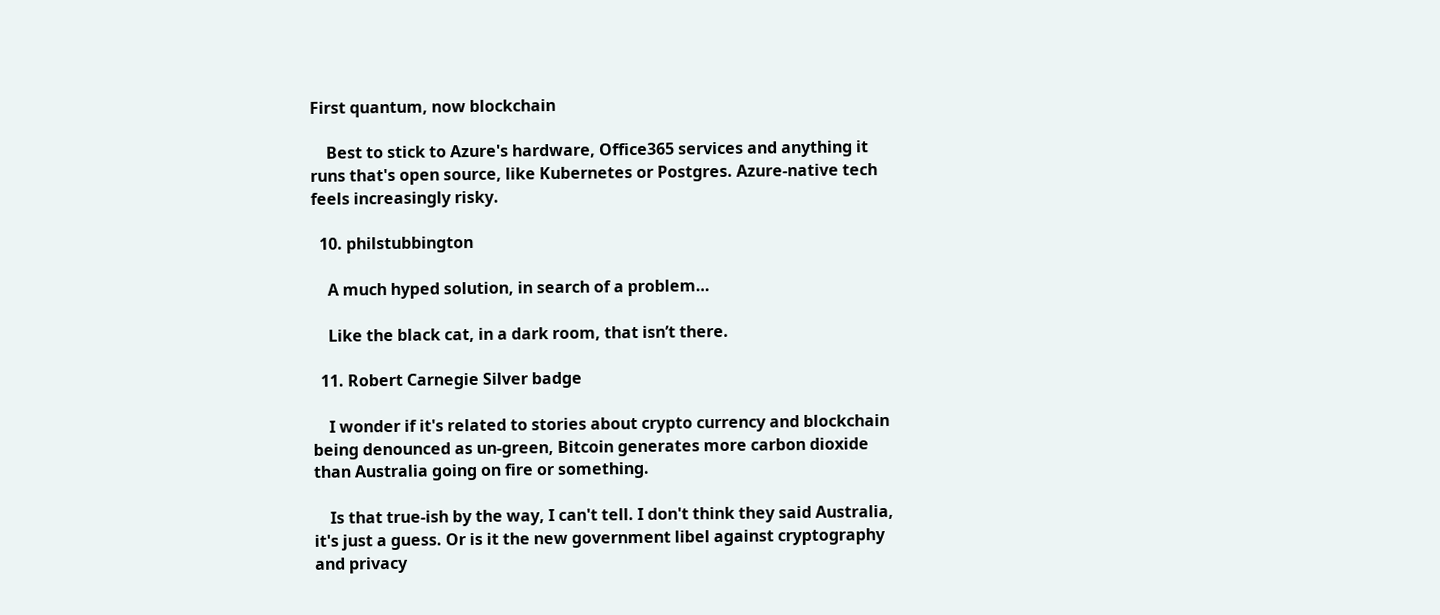First quantum, now blockchain

    Best to stick to Azure's hardware, Office365 services and anything it runs that's open source, like Kubernetes or Postgres. Azure-native tech feels increasingly risky.

  10. philstubbington

    A much hyped solution, in search of a problem…

    Like the black cat, in a dark room, that isn’t there.

  11. Robert Carnegie Silver badge

    I wonder if it's related to stories about crypto currency and blockchain being denounced as un-green, Bitcoin generates more carbon dioxide than Australia going on fire or something.

    Is that true-ish by the way, I can't tell. I don't think they said Australia, it's just a guess. Or is it the new government libel against cryptography and privacy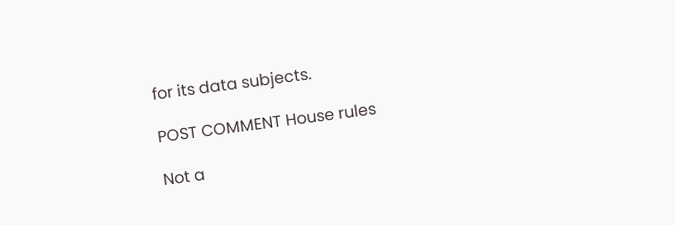for its data subjects.

POST COMMENT House rules

Not a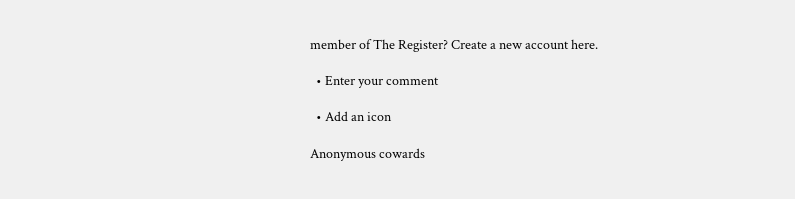member of The Register? Create a new account here.

  • Enter your comment

  • Add an icon

Anonymous cowards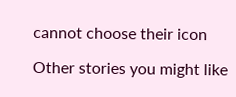cannot choose their icon

Other stories you might like